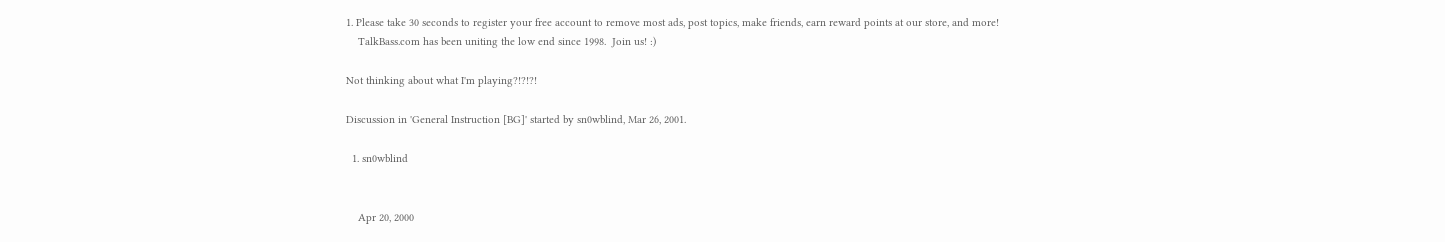1. Please take 30 seconds to register your free account to remove most ads, post topics, make friends, earn reward points at our store, and more!
    TalkBass.com has been uniting the low end since 1998.  Join us! :)

Not thinking about what I'm playing?!?!?!

Discussion in 'General Instruction [BG]' started by sn0wblind, Mar 26, 2001.

  1. sn0wblind


    Apr 20, 2000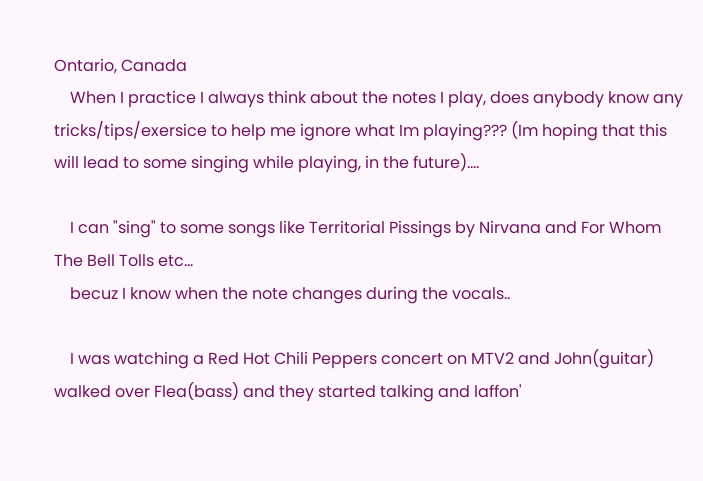Ontario, Canada
    When I practice I always think about the notes I play, does anybody know any tricks/tips/exersice to help me ignore what Im playing??? (Im hoping that this will lead to some singing while playing, in the future)....

    I can "sing" to some songs like Territorial Pissings by Nirvana and For Whom The Bell Tolls etc...
    becuz I know when the note changes during the vocals..

    I was watching a Red Hot Chili Peppers concert on MTV2 and John(guitar) walked over Flea(bass) and they started talking and laffon'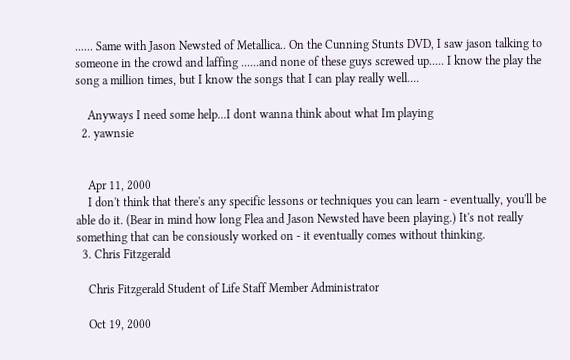...... Same with Jason Newsted of Metallica.. On the Cunning Stunts DVD, I saw jason talking to someone in the crowd and laffing ......and none of these guys screwed up..... I know the play the song a million times, but I know the songs that I can play really well....

    Anyways I need some help...I dont wanna think about what Im playing
  2. yawnsie


    Apr 11, 2000
    I don't think that there's any specific lessons or techniques you can learn - eventually, you'll be able do it. (Bear in mind how long Flea and Jason Newsted have been playing.) It's not really something that can be consiously worked on - it eventually comes without thinking.
  3. Chris Fitzgerald

    Chris Fitzgerald Student of Life Staff Member Administrator

    Oct 19, 2000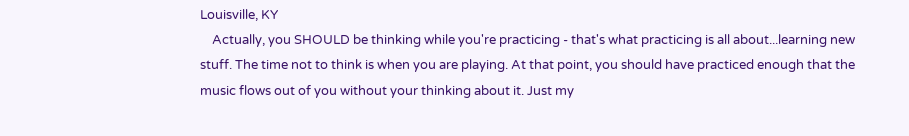Louisville, KY
    Actually, you SHOULD be thinking while you're practicing - that's what practicing is all about...learning new stuff. The time not to think is when you are playing. At that point, you should have practiced enough that the music flows out of you without your thinking about it. Just my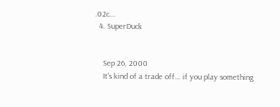.02c...
  4. SuperDuck


    Sep 26, 2000
    It's kind of a trade off... if you play something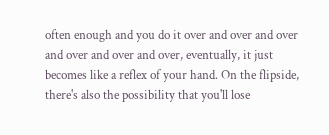often enough and you do it over and over and over and over and over and over, eventually, it just becomes like a reflex of your hand. On the flipside, there's also the possibility that you'll lose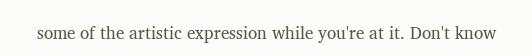some of the artistic expression while you're at it. Don't know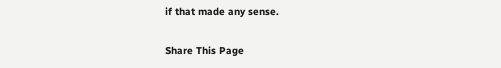if that made any sense.

Share This Page